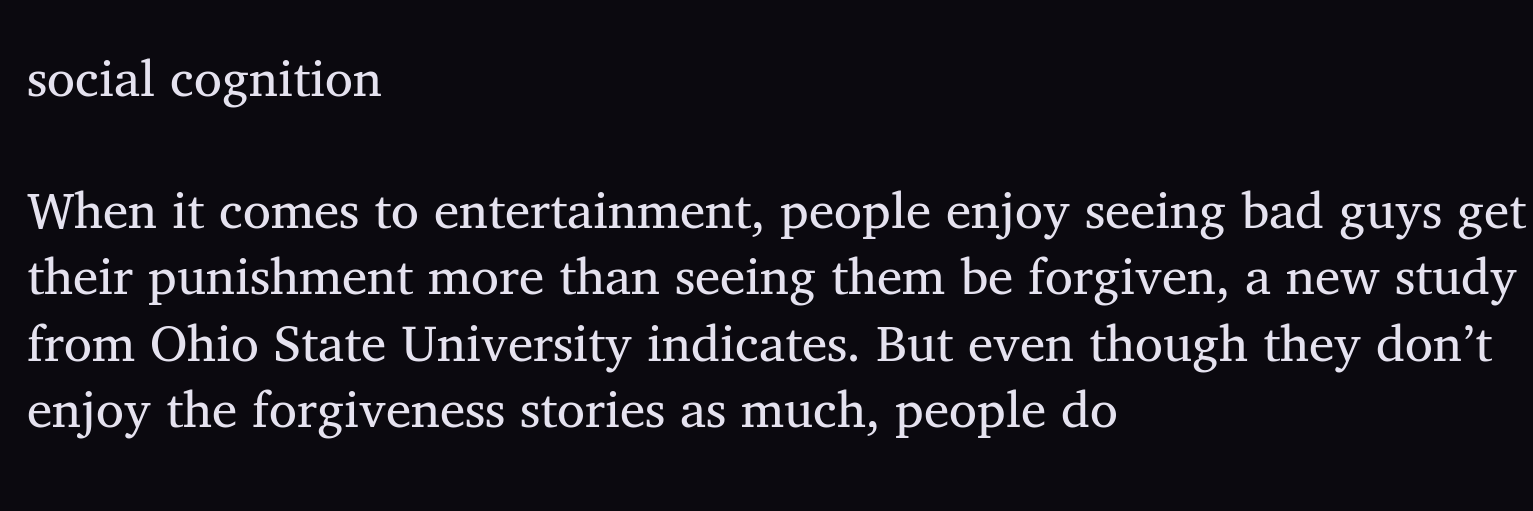social cognition

When it comes to entertainment, people enjoy seeing bad guys get their punishment more than seeing them be forgiven, a new study from Ohio State University indicates. But even though they don’t enjoy the forgiveness stories as much, people do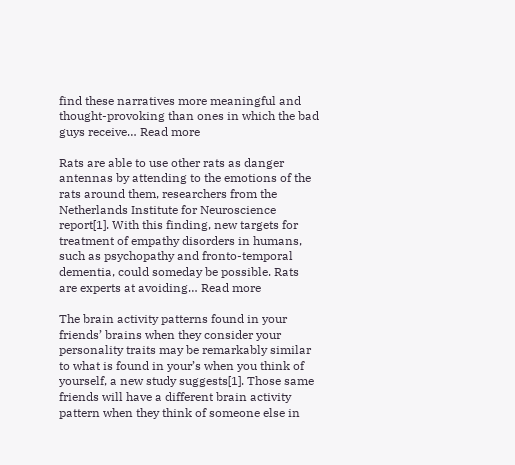find these narratives more meaningful and thought-provoking than ones in which the bad guys receive… Read more

Rats are able to use other rats as danger antennas by attending to the emotions of the rats around them, researchers from the Netherlands Institute for Neuroscience report[1]. With this finding, new targets for treatment of empathy disorders in humans, such as psychopathy and fronto-temporal dementia, could someday be possible. Rats are experts at avoiding… Read more

The brain activity patterns found in your friends’ brains when they consider your personality traits may be remarkably similar to what is found in your’s when you think of yourself, a new study suggests[1]. Those same friends will have a different brain activity pattern when they think of someone else in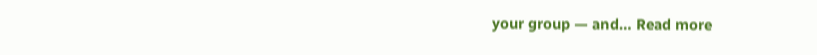your group — and… Read more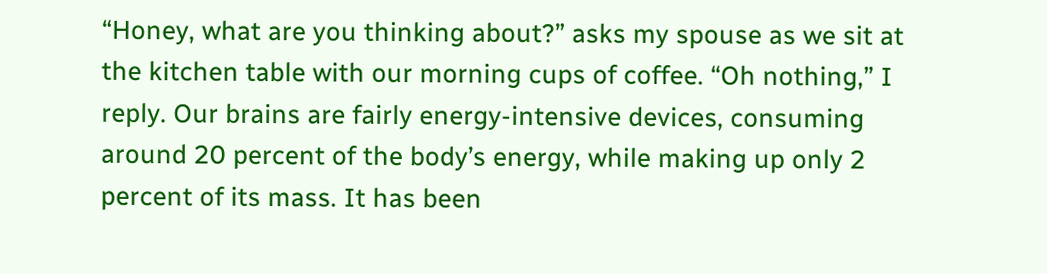“Honey, what are you thinking about?” asks my spouse as we sit at the kitchen table with our morning cups of coffee. “Oh nothing,” I reply. Our brains are fairly energy-intensive devices, consuming around 20 percent of the body’s energy, while making up only 2 percent of its mass. It has been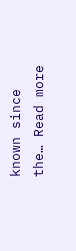known since the… Read more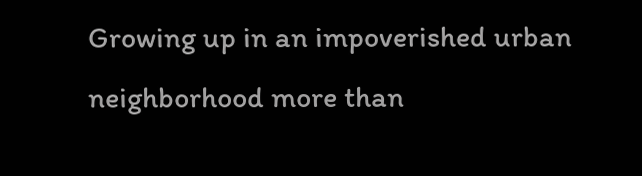Growing up in an impoverished urban neighborhood more than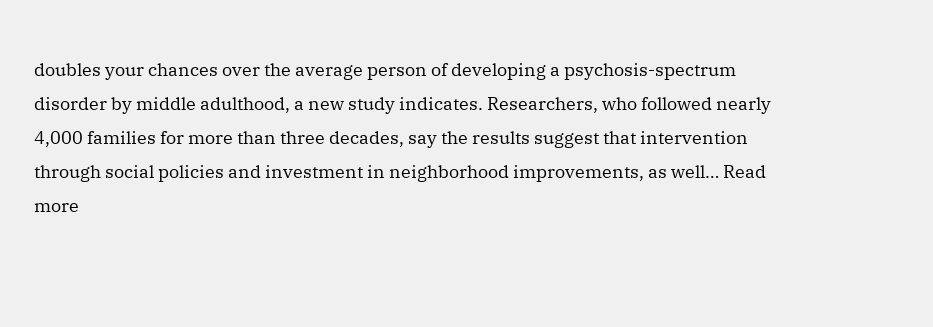doubles your chances over the average person of developing a psychosis-spectrum disorder by middle adulthood, a new study indicates. Researchers, who followed nearly 4,000 families for more than three decades, say the results suggest that intervention through social policies and investment in neighborhood improvements, as well… Read more